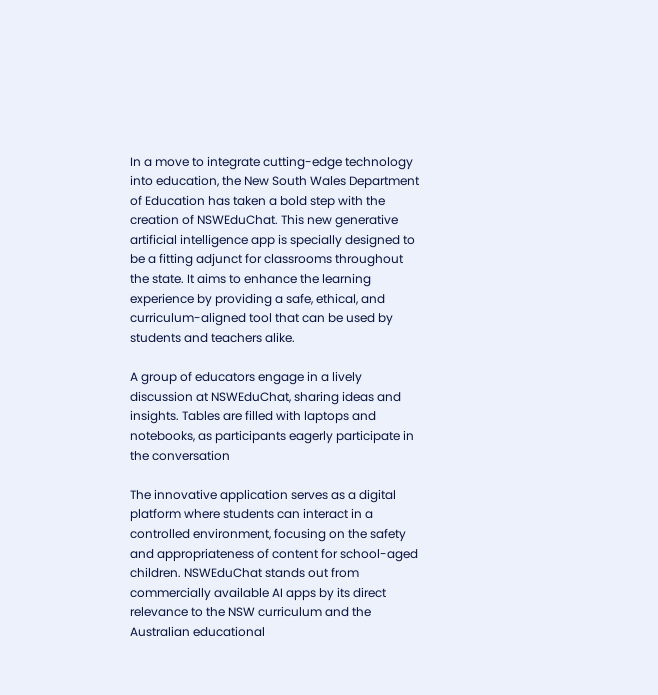In a move to integrate cutting-edge technology into education, the New South Wales Department of Education has taken a bold step with the creation of NSWEduChat. This new generative artificial intelligence app is specially designed to be a fitting adjunct for classrooms throughout the state. It aims to enhance the learning experience by providing a safe, ethical, and curriculum-aligned tool that can be used by students and teachers alike.

A group of educators engage in a lively discussion at NSWEduChat, sharing ideas and insights. Tables are filled with laptops and notebooks, as participants eagerly participate in the conversation

The innovative application serves as a digital platform where students can interact in a controlled environment, focusing on the safety and appropriateness of content for school-aged children. NSWEduChat stands out from commercially available AI apps by its direct relevance to the NSW curriculum and the Australian educational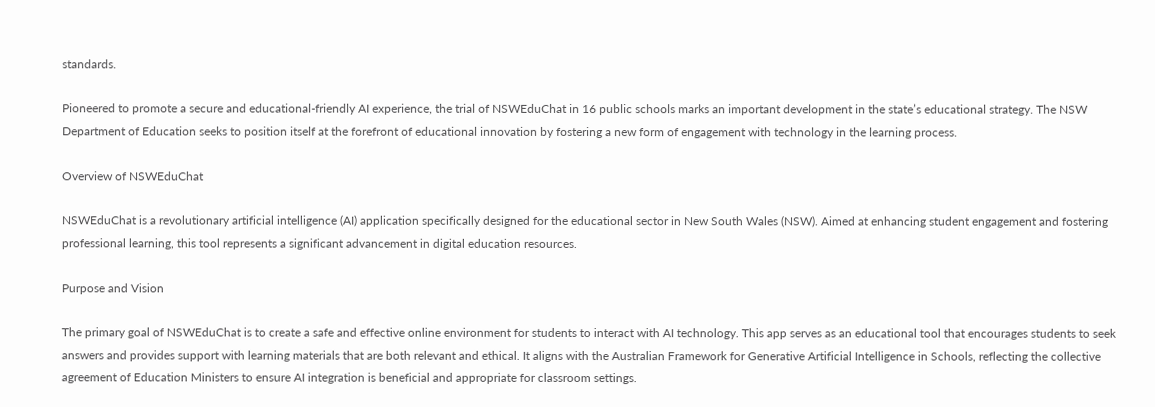standards.

Pioneered to promote a secure and educational-friendly AI experience, the trial of NSWEduChat in 16 public schools marks an important development in the state’s educational strategy. The NSW Department of Education seeks to position itself at the forefront of educational innovation by fostering a new form of engagement with technology in the learning process.

Overview of NSWEduChat

NSWEduChat is a revolutionary artificial intelligence (AI) application specifically designed for the educational sector in New South Wales (NSW). Aimed at enhancing student engagement and fostering professional learning, this tool represents a significant advancement in digital education resources.

Purpose and Vision

The primary goal of NSWEduChat is to create a safe and effective online environment for students to interact with AI technology. This app serves as an educational tool that encourages students to seek answers and provides support with learning materials that are both relevant and ethical. It aligns with the Australian Framework for Generative Artificial Intelligence in Schools, reflecting the collective agreement of Education Ministers to ensure AI integration is beneficial and appropriate for classroom settings.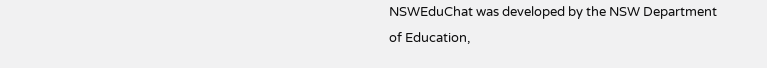NSWEduChat was developed by the NSW Department of Education,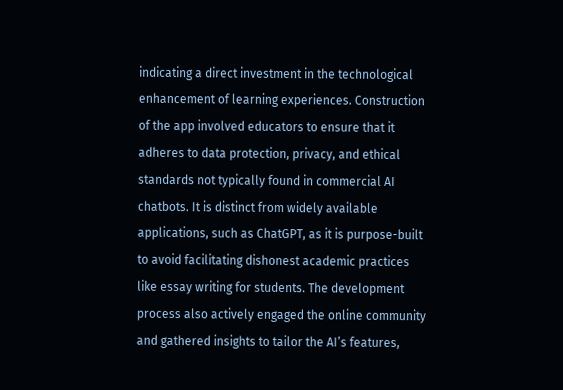indicating a direct investment in the technological enhancement of learning experiences. Construction of the app involved educators to ensure that it adheres to data protection, privacy, and ethical standards not typically found in commercial AI chatbots. It is distinct from widely available applications, such as ChatGPT, as it is purpose-built to avoid facilitating dishonest academic practices like essay writing for students. The development process also actively engaged the online community and gathered insights to tailor the AI’s features,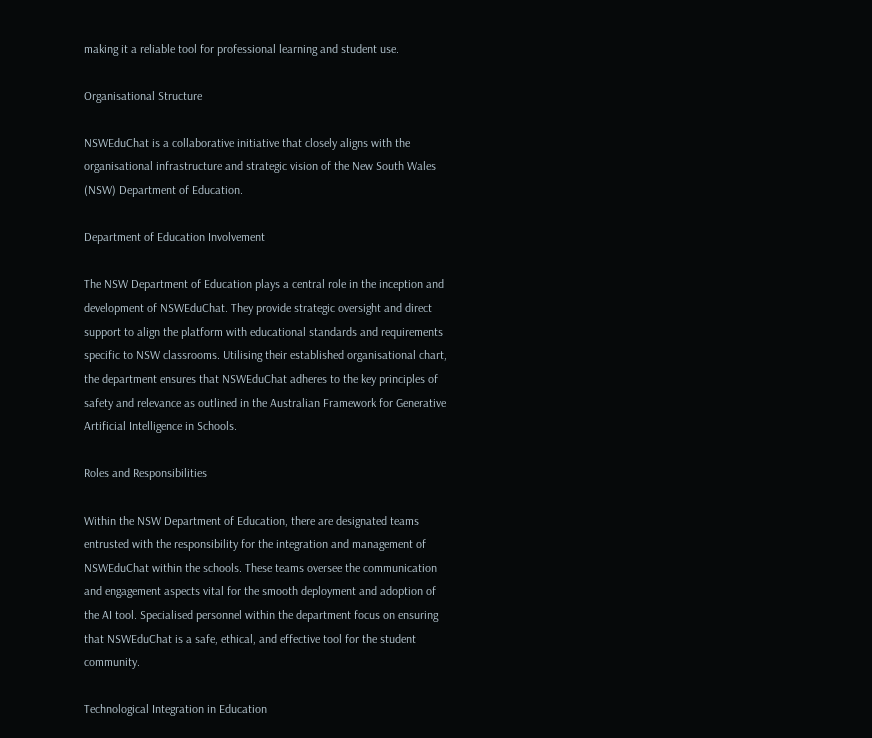making it a reliable tool for professional learning and student use.

Organisational Structure

NSWEduChat is a collaborative initiative that closely aligns with the organisational infrastructure and strategic vision of the New South Wales (NSW) Department of Education.

Department of Education Involvement

The NSW Department of Education plays a central role in the inception and development of NSWEduChat. They provide strategic oversight and direct support to align the platform with educational standards and requirements specific to NSW classrooms. Utilising their established organisational chart, the department ensures that NSWEduChat adheres to the key principles of safety and relevance as outlined in the Australian Framework for Generative Artificial Intelligence in Schools.

Roles and Responsibilities

Within the NSW Department of Education, there are designated teams entrusted with the responsibility for the integration and management of NSWEduChat within the schools. These teams oversee the communication and engagement aspects vital for the smooth deployment and adoption of the AI tool. Specialised personnel within the department focus on ensuring that NSWEduChat is a safe, ethical, and effective tool for the student community.

Technological Integration in Education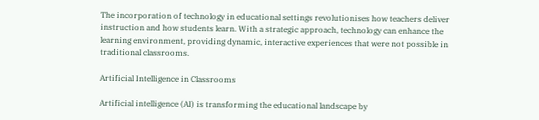The incorporation of technology in educational settings revolutionises how teachers deliver instruction and how students learn. With a strategic approach, technology can enhance the learning environment, providing dynamic, interactive experiences that were not possible in traditional classrooms.

Artificial Intelligence in Classrooms

Artificial intelligence (AI) is transforming the educational landscape by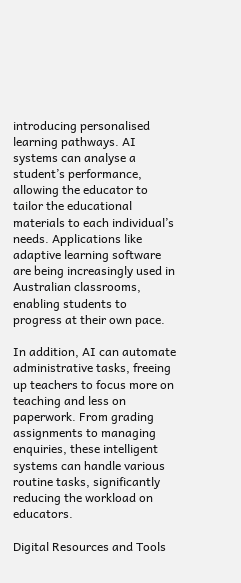introducing personalised learning pathways. AI systems can analyse a student’s performance, allowing the educator to tailor the educational materials to each individual’s needs. Applications like adaptive learning software are being increasingly used in Australian classrooms, enabling students to progress at their own pace.

In addition, AI can automate administrative tasks, freeing up teachers to focus more on teaching and less on paperwork. From grading assignments to managing enquiries, these intelligent systems can handle various routine tasks, significantly reducing the workload on educators.

Digital Resources and Tools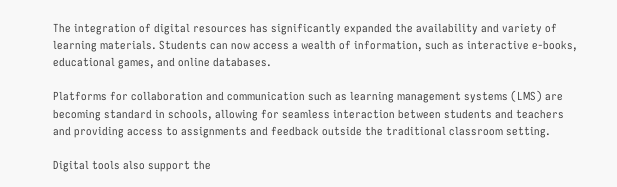The integration of digital resources has significantly expanded the availability and variety of learning materials. Students can now access a wealth of information, such as interactive e-books, educational games, and online databases.

Platforms for collaboration and communication such as learning management systems (LMS) are becoming standard in schools, allowing for seamless interaction between students and teachers and providing access to assignments and feedback outside the traditional classroom setting.

Digital tools also support the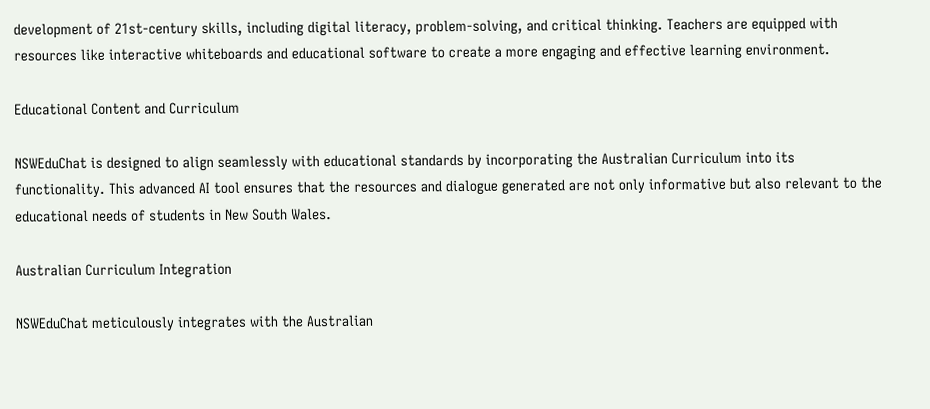development of 21st-century skills, including digital literacy, problem-solving, and critical thinking. Teachers are equipped with resources like interactive whiteboards and educational software to create a more engaging and effective learning environment.

Educational Content and Curriculum

NSWEduChat is designed to align seamlessly with educational standards by incorporating the Australian Curriculum into its functionality. This advanced AI tool ensures that the resources and dialogue generated are not only informative but also relevant to the educational needs of students in New South Wales.

Australian Curriculum Integration

NSWEduChat meticulously integrates with the Australian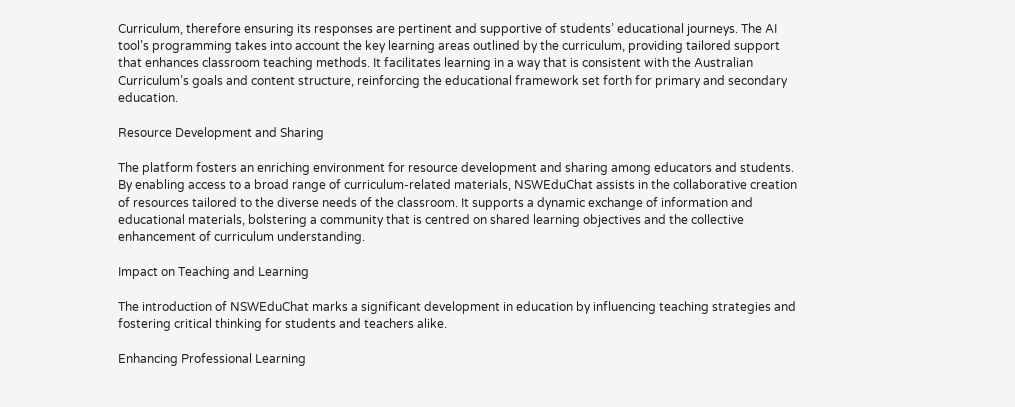Curriculum, therefore ensuring its responses are pertinent and supportive of students’ educational journeys. The AI tool’s programming takes into account the key learning areas outlined by the curriculum, providing tailored support that enhances classroom teaching methods. It facilitates learning in a way that is consistent with the Australian Curriculum’s goals and content structure, reinforcing the educational framework set forth for primary and secondary education.

Resource Development and Sharing

The platform fosters an enriching environment for resource development and sharing among educators and students. By enabling access to a broad range of curriculum-related materials, NSWEduChat assists in the collaborative creation of resources tailored to the diverse needs of the classroom. It supports a dynamic exchange of information and educational materials, bolstering a community that is centred on shared learning objectives and the collective enhancement of curriculum understanding.

Impact on Teaching and Learning

The introduction of NSWEduChat marks a significant development in education by influencing teaching strategies and fostering critical thinking for students and teachers alike.

Enhancing Professional Learning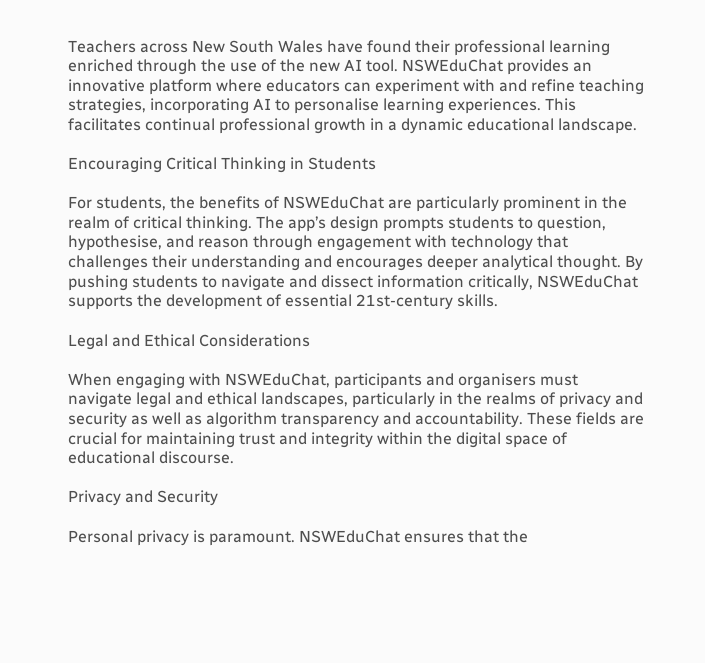Teachers across New South Wales have found their professional learning enriched through the use of the new AI tool. NSWEduChat provides an innovative platform where educators can experiment with and refine teaching strategies, incorporating AI to personalise learning experiences. This facilitates continual professional growth in a dynamic educational landscape.

Encouraging Critical Thinking in Students

For students, the benefits of NSWEduChat are particularly prominent in the realm of critical thinking. The app’s design prompts students to question, hypothesise, and reason through engagement with technology that challenges their understanding and encourages deeper analytical thought. By pushing students to navigate and dissect information critically, NSWEduChat supports the development of essential 21st-century skills.

Legal and Ethical Considerations

When engaging with NSWEduChat, participants and organisers must navigate legal and ethical landscapes, particularly in the realms of privacy and security as well as algorithm transparency and accountability. These fields are crucial for maintaining trust and integrity within the digital space of educational discourse.

Privacy and Security

Personal privacy is paramount. NSWEduChat ensures that the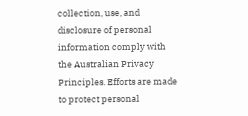collection, use, and disclosure of personal information comply with the Australian Privacy Principles. Efforts are made to protect personal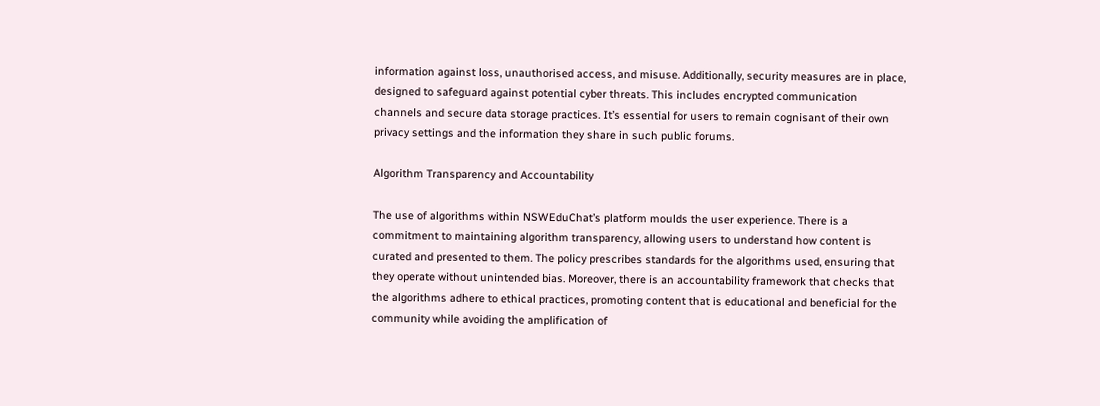information against loss, unauthorised access, and misuse. Additionally, security measures are in place, designed to safeguard against potential cyber threats. This includes encrypted communication channels and secure data storage practices. It’s essential for users to remain cognisant of their own privacy settings and the information they share in such public forums.

Algorithm Transparency and Accountability

The use of algorithms within NSWEduChat’s platform moulds the user experience. There is a commitment to maintaining algorithm transparency, allowing users to understand how content is curated and presented to them. The policy prescribes standards for the algorithms used, ensuring that they operate without unintended bias. Moreover, there is an accountability framework that checks that the algorithms adhere to ethical practices, promoting content that is educational and beneficial for the community while avoiding the amplification of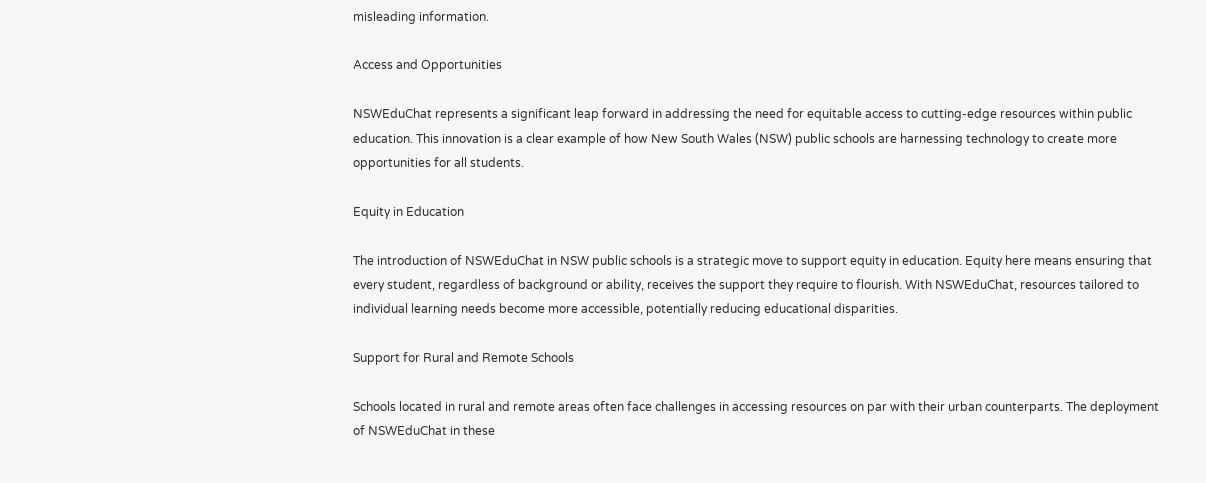misleading information.

Access and Opportunities

NSWEduChat represents a significant leap forward in addressing the need for equitable access to cutting-edge resources within public education. This innovation is a clear example of how New South Wales (NSW) public schools are harnessing technology to create more opportunities for all students.

Equity in Education

The introduction of NSWEduChat in NSW public schools is a strategic move to support equity in education. Equity here means ensuring that every student, regardless of background or ability, receives the support they require to flourish. With NSWEduChat, resources tailored to individual learning needs become more accessible, potentially reducing educational disparities.

Support for Rural and Remote Schools

Schools located in rural and remote areas often face challenges in accessing resources on par with their urban counterparts. The deployment of NSWEduChat in these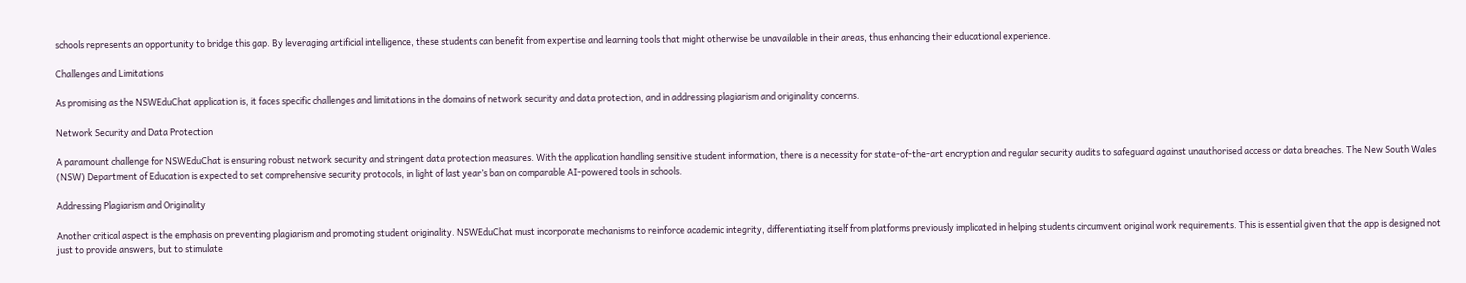schools represents an opportunity to bridge this gap. By leveraging artificial intelligence, these students can benefit from expertise and learning tools that might otherwise be unavailable in their areas, thus enhancing their educational experience.

Challenges and Limitations

As promising as the NSWEduChat application is, it faces specific challenges and limitations in the domains of network security and data protection, and in addressing plagiarism and originality concerns.

Network Security and Data Protection

A paramount challenge for NSWEduChat is ensuring robust network security and stringent data protection measures. With the application handling sensitive student information, there is a necessity for state-of-the-art encryption and regular security audits to safeguard against unauthorised access or data breaches. The New South Wales (NSW) Department of Education is expected to set comprehensive security protocols, in light of last year’s ban on comparable AI-powered tools in schools.

Addressing Plagiarism and Originality

Another critical aspect is the emphasis on preventing plagiarism and promoting student originality. NSWEduChat must incorporate mechanisms to reinforce academic integrity, differentiating itself from platforms previously implicated in helping students circumvent original work requirements. This is essential given that the app is designed not just to provide answers, but to stimulate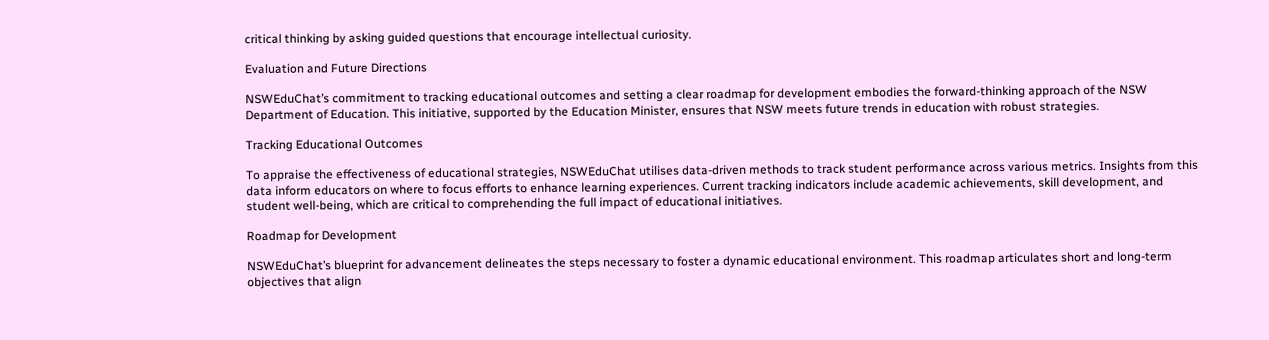critical thinking by asking guided questions that encourage intellectual curiosity.

Evaluation and Future Directions

NSWEduChat’s commitment to tracking educational outcomes and setting a clear roadmap for development embodies the forward-thinking approach of the NSW Department of Education. This initiative, supported by the Education Minister, ensures that NSW meets future trends in education with robust strategies.

Tracking Educational Outcomes

To appraise the effectiveness of educational strategies, NSWEduChat utilises data-driven methods to track student performance across various metrics. Insights from this data inform educators on where to focus efforts to enhance learning experiences. Current tracking indicators include academic achievements, skill development, and student well-being, which are critical to comprehending the full impact of educational initiatives.

Roadmap for Development

NSWEduChat’s blueprint for advancement delineates the steps necessary to foster a dynamic educational environment. This roadmap articulates short and long-term objectives that align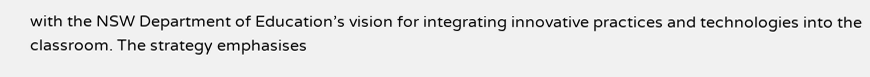with the NSW Department of Education’s vision for integrating innovative practices and technologies into the classroom. The strategy emphasises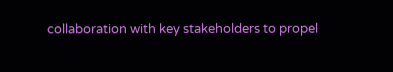collaboration with key stakeholders to propel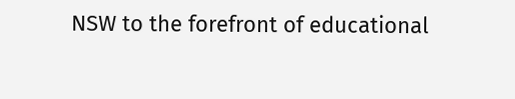NSW to the forefront of educational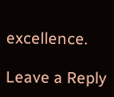excellence.

Leave a Reply